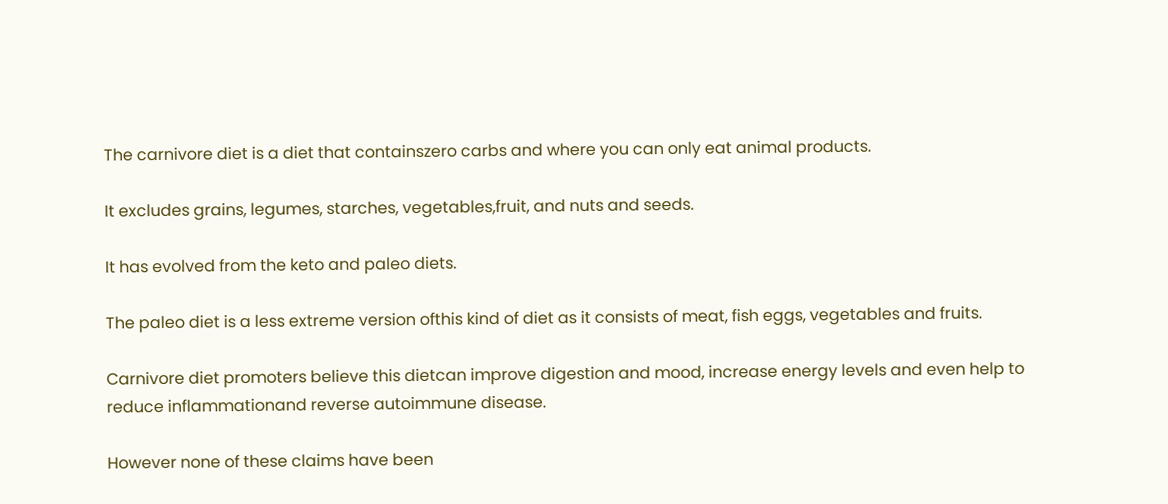The carnivore diet is a diet that containszero carbs and where you can only eat animal products.

It excludes grains, legumes, starches, vegetables,fruit, and nuts and seeds.

It has evolved from the keto and paleo diets.

The paleo diet is a less extreme version ofthis kind of diet as it consists of meat, fish eggs, vegetables and fruits.

Carnivore diet promoters believe this dietcan improve digestion and mood, increase energy levels and even help to reduce inflammationand reverse autoimmune disease.

However none of these claims have been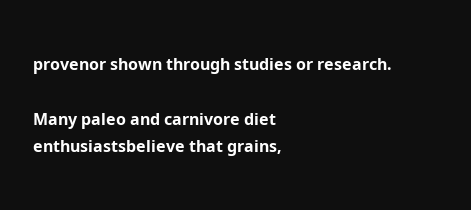provenor shown through studies or research.

Many paleo and carnivore diet enthusiastsbelieve that grains,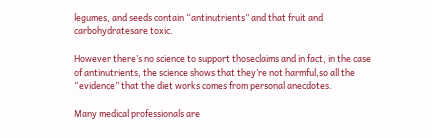legumes, and seeds contain “antinutrients” and that fruit and carbohydratesare toxic.

However there’s no science to support thoseclaims and in fact, in the case of antinutrients, the science shows that they’re not harmful,so all the “evidence” that the diet works comes from personal anecdotes.

Many medical professionals are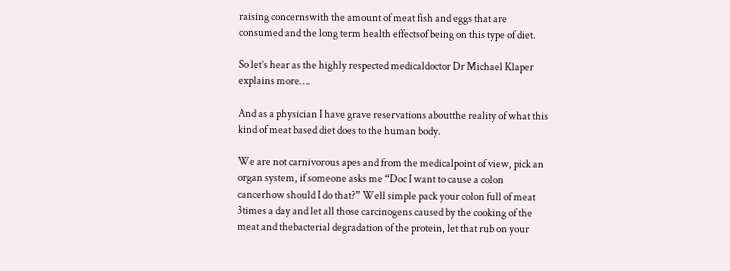raising concernswith the amount of meat fish and eggs that are consumed and the long term health effectsof being on this type of diet.

So let’s hear as the highly respected medicaldoctor Dr Michael Klaper explains more….

And as a physician I have grave reservations aboutthe reality of what this kind of meat based diet does to the human body.

We are not carnivorous apes and from the medicalpoint of view, pick an organ system, if someone asks me “Doc I want to cause a colon cancerhow should I do that?” Well simple pack your colon full of meat 3times a day and let all those carcinogens caused by the cooking of the meat and thebacterial degradation of the protein, let that rub on your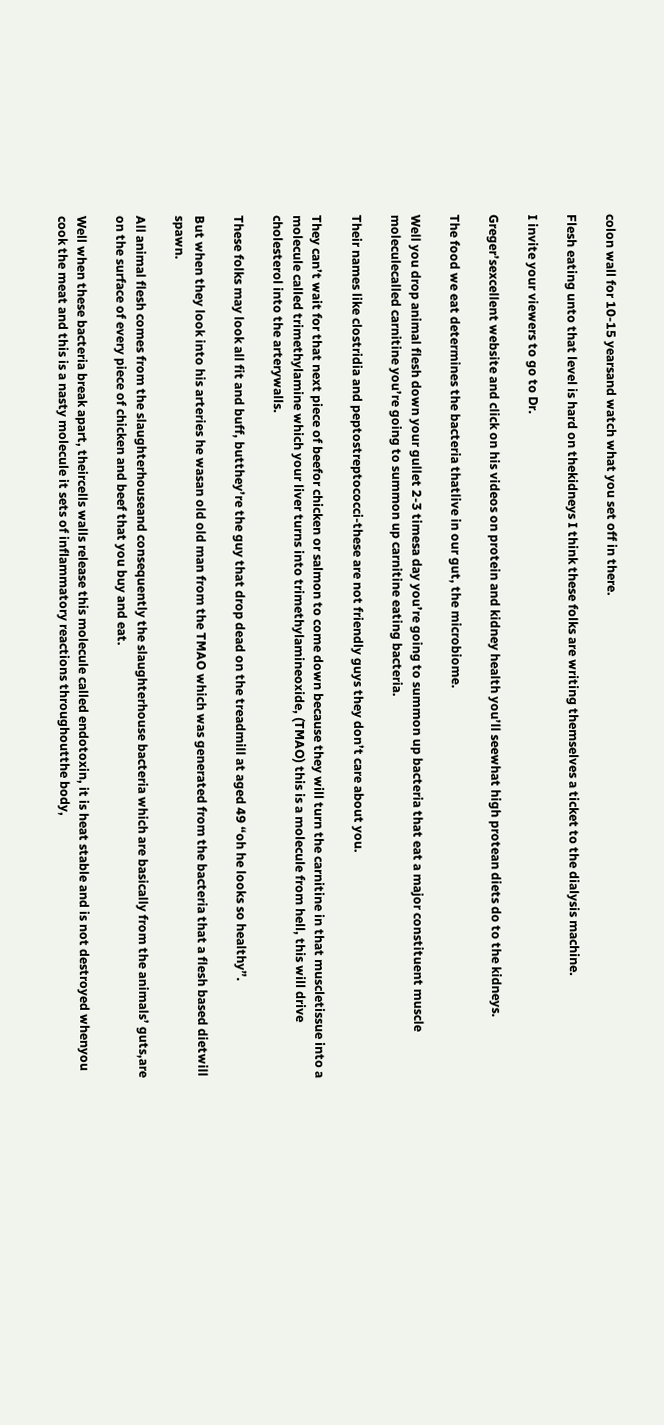colon wall for 10-15 yearsand watch what you set off in there.

Flesh eating unto that level is hard on thekidneys I think these folks are writing themselves a ticket to the dialysis machine.

I invite your viewers to go to Dr.

Greger’sexcellent website and click on his videos on protein and kidney health you’ll seewhat high protean diets do to the kidneys.

The food we eat determines the bacteria thatlive in our gut, the microbiome.

Well you drop animal flesh down your gullet 2-3 timesa day you’re going to summon up bacteria that eat a major constituent muscle moleculecalled carnitine you’re going to summon up carnitine eating bacteria.

Their names like clostridia and peptostreptococci-these are not friendly guys they don’t care about you.

They can’t wait for that next piece of beefor chicken or salmon to come down because they will turn the carnitine in that muscletissue into a molecule called trimethylamine which your liver turns into trimethylamineoxide, (TMAO) this is a molecule from hell, this will drive cholesterol into the arterywalls.

These folks may look all fit and buff, butthey’re the guy that drop dead on the treadmill at aged 49 “oh he looks so healthy”.

But when they look into his arteries he wasan old old man from the TMAO which was generated from the bacteria that a flesh based dietwill spawn.

All animal flesh comes from the slaughterhouseand consequently the slaughterhouse bacteria which are basically from the animals’ guts,are on the surface of every piece of chicken and beef that you buy and eat.

Well when these bacteria break apart, theircells walls release this molecule called endotoxin, it is heat stable and is not destroyed whenyou cook the meat and this is a nasty molecule it sets of inflammatory reactions throughoutthe body,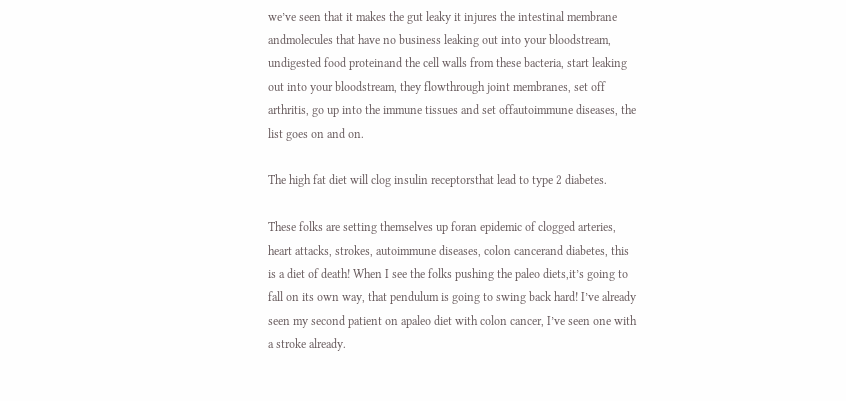we’ve seen that it makes the gut leaky it injures the intestinal membrane andmolecules that have no business leaking out into your bloodstream, undigested food proteinand the cell walls from these bacteria, start leaking out into your bloodstream, they flowthrough joint membranes, set off arthritis, go up into the immune tissues and set offautoimmune diseases, the list goes on and on.

The high fat diet will clog insulin receptorsthat lead to type 2 diabetes.

These folks are setting themselves up foran epidemic of clogged arteries, heart attacks, strokes, autoimmune diseases, colon cancerand diabetes, this is a diet of death! When I see the folks pushing the paleo diets,it’s going to fall on its own way, that pendulum is going to swing back hard! I’ve already seen my second patient on apaleo diet with colon cancer, I’ve seen one with a stroke already.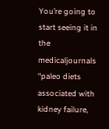You’re going to start seeing it in the medicaljournals “paleo diets associated with kidney failure,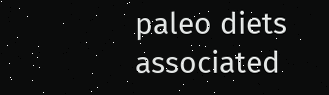paleo diets associated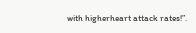with higherheart attack rates!”.